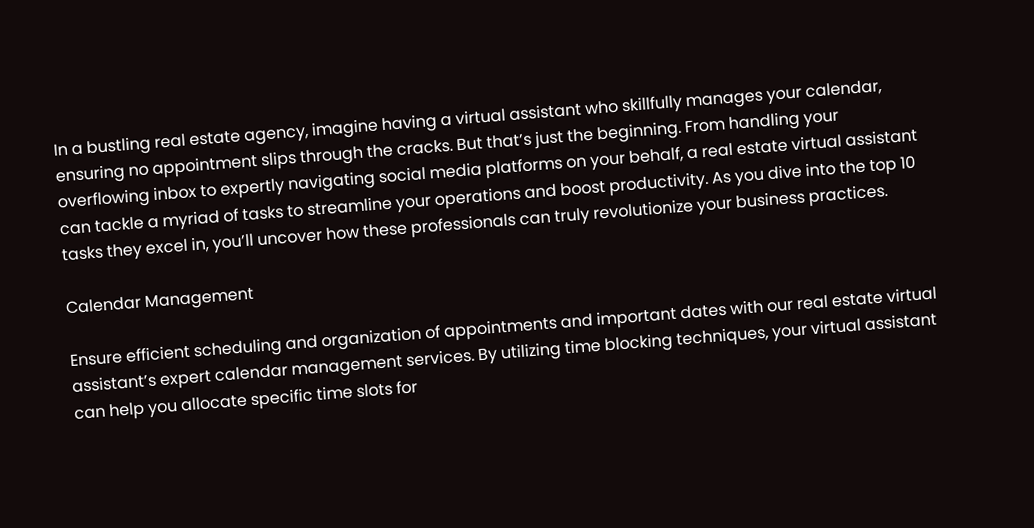In a bustling real estate agency, imagine having a virtual assistant who skillfully manages your calendar, ensuring no appointment slips through the cracks. But that’s just the beginning. From handling your overflowing inbox to expertly navigating social media platforms on your behalf, a real estate virtual assistant can tackle a myriad of tasks to streamline your operations and boost productivity. As you dive into the top 10 tasks they excel in, you’ll uncover how these professionals can truly revolutionize your business practices.

Calendar Management

Ensure efficient scheduling and organization of appointments and important dates with our real estate virtual assistant’s expert calendar management services. By utilizing time blocking techniques, your virtual assistant can help you allocate specific time slots for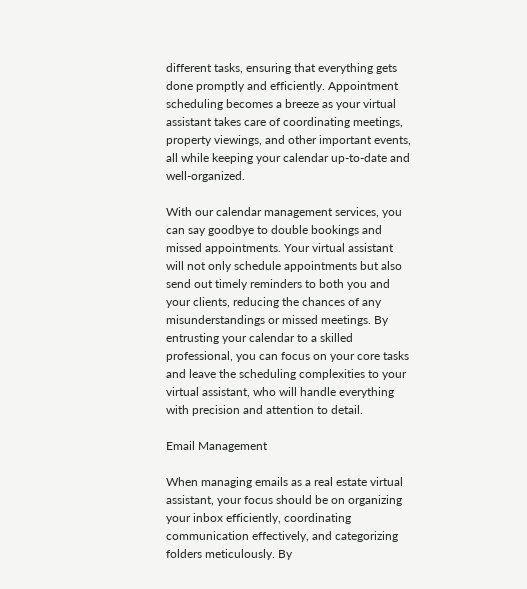different tasks, ensuring that everything gets done promptly and efficiently. Appointment scheduling becomes a breeze as your virtual assistant takes care of coordinating meetings, property viewings, and other important events, all while keeping your calendar up-to-date and well-organized.

With our calendar management services, you can say goodbye to double bookings and missed appointments. Your virtual assistant will not only schedule appointments but also send out timely reminders to both you and your clients, reducing the chances of any misunderstandings or missed meetings. By entrusting your calendar to a skilled professional, you can focus on your core tasks and leave the scheduling complexities to your virtual assistant, who will handle everything with precision and attention to detail.

Email Management

When managing emails as a real estate virtual assistant, your focus should be on organizing your inbox efficiently, coordinating communication effectively, and categorizing folders meticulously. By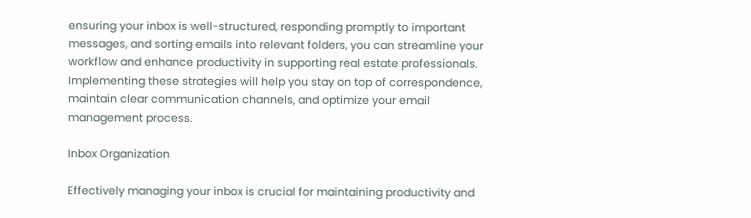ensuring your inbox is well-structured, responding promptly to important messages, and sorting emails into relevant folders, you can streamline your workflow and enhance productivity in supporting real estate professionals. Implementing these strategies will help you stay on top of correspondence, maintain clear communication channels, and optimize your email management process.

Inbox Organization

Effectively managing your inbox is crucial for maintaining productivity and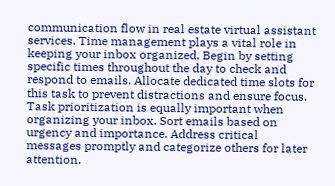communication flow in real estate virtual assistant services. Time management plays a vital role in keeping your inbox organized. Begin by setting specific times throughout the day to check and respond to emails. Allocate dedicated time slots for this task to prevent distractions and ensure focus. Task prioritization is equally important when organizing your inbox. Sort emails based on urgency and importance. Address critical messages promptly and categorize others for later attention.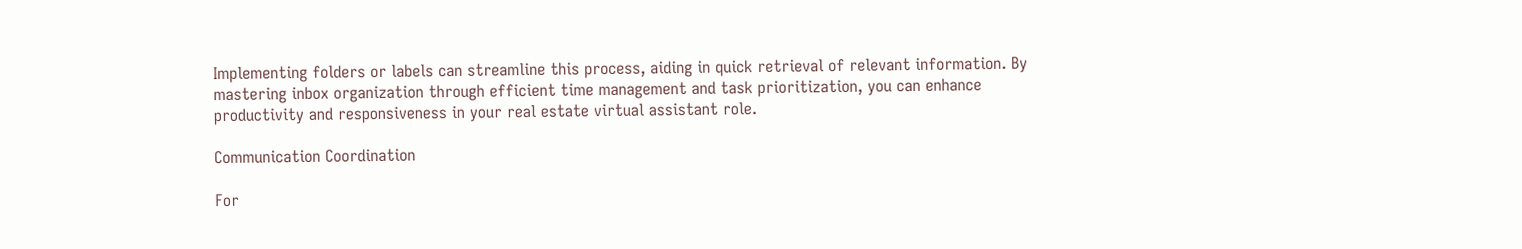Implementing folders or labels can streamline this process, aiding in quick retrieval of relevant information. By mastering inbox organization through efficient time management and task prioritization, you can enhance productivity and responsiveness in your real estate virtual assistant role.

Communication Coordination

For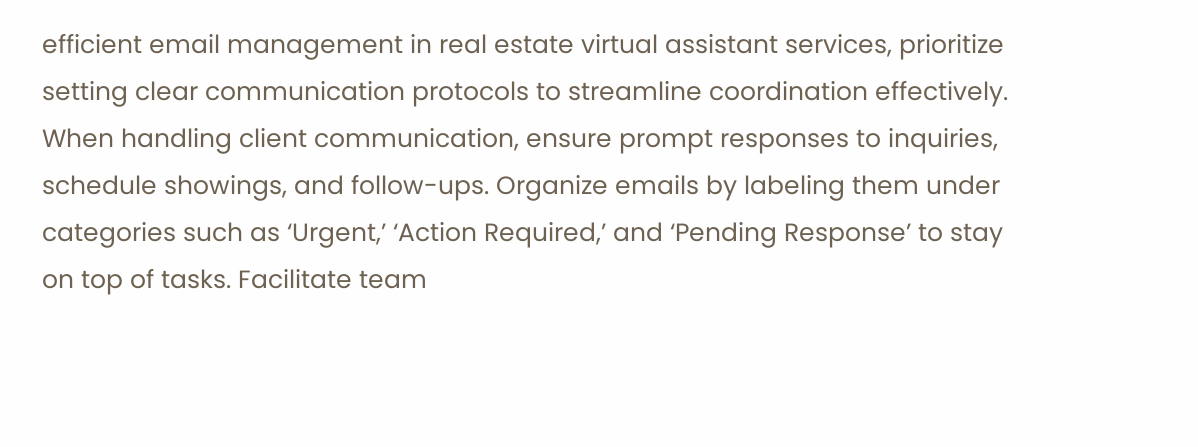efficient email management in real estate virtual assistant services, prioritize setting clear communication protocols to streamline coordination effectively. When handling client communication, ensure prompt responses to inquiries, schedule showings, and follow-ups. Organize emails by labeling them under categories such as ‘Urgent,’ ‘Action Required,’ and ‘Pending Response’ to stay on top of tasks. Facilitate team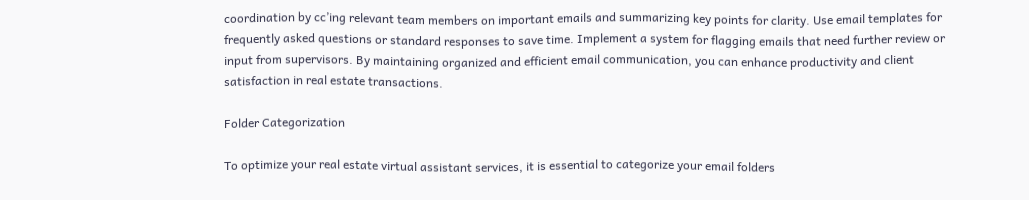coordination by cc’ing relevant team members on important emails and summarizing key points for clarity. Use email templates for frequently asked questions or standard responses to save time. Implement a system for flagging emails that need further review or input from supervisors. By maintaining organized and efficient email communication, you can enhance productivity and client satisfaction in real estate transactions.

Folder Categorization

To optimize your real estate virtual assistant services, it is essential to categorize your email folders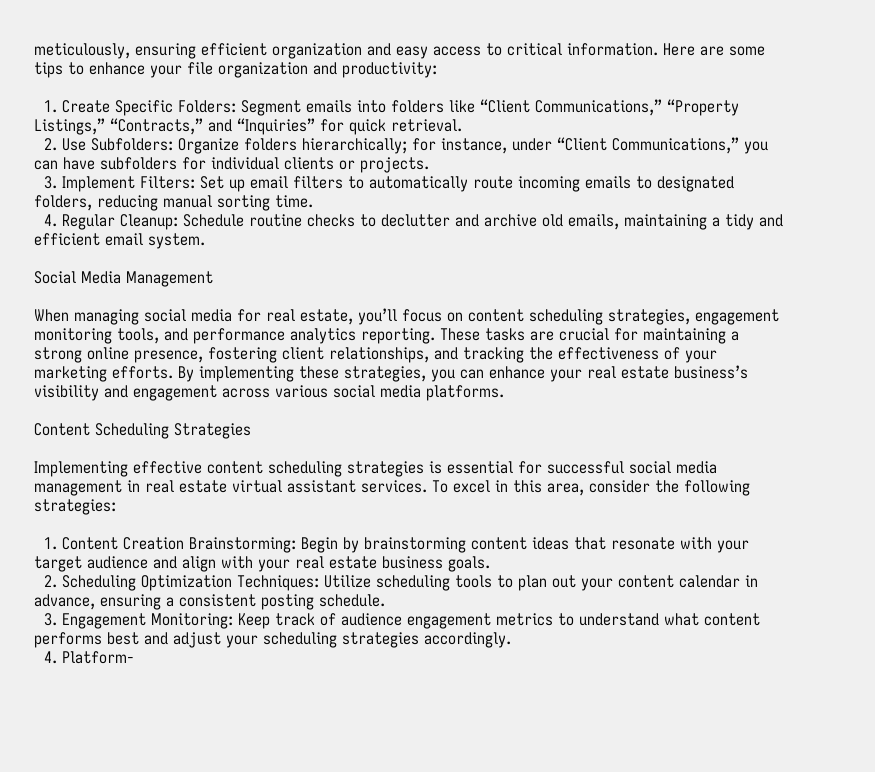meticulously, ensuring efficient organization and easy access to critical information. Here are some tips to enhance your file organization and productivity:

  1. Create Specific Folders: Segment emails into folders like “Client Communications,” “Property Listings,” “Contracts,” and “Inquiries” for quick retrieval.
  2. Use Subfolders: Organize folders hierarchically; for instance, under “Client Communications,” you can have subfolders for individual clients or projects.
  3. Implement Filters: Set up email filters to automatically route incoming emails to designated folders, reducing manual sorting time.
  4. Regular Cleanup: Schedule routine checks to declutter and archive old emails, maintaining a tidy and efficient email system.

Social Media Management

When managing social media for real estate, you’ll focus on content scheduling strategies, engagement monitoring tools, and performance analytics reporting. These tasks are crucial for maintaining a strong online presence, fostering client relationships, and tracking the effectiveness of your marketing efforts. By implementing these strategies, you can enhance your real estate business’s visibility and engagement across various social media platforms.

Content Scheduling Strategies

Implementing effective content scheduling strategies is essential for successful social media management in real estate virtual assistant services. To excel in this area, consider the following strategies:

  1. Content Creation Brainstorming: Begin by brainstorming content ideas that resonate with your target audience and align with your real estate business goals.
  2. Scheduling Optimization Techniques: Utilize scheduling tools to plan out your content calendar in advance, ensuring a consistent posting schedule.
  3. Engagement Monitoring: Keep track of audience engagement metrics to understand what content performs best and adjust your scheduling strategies accordingly.
  4. Platform-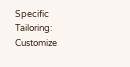Specific Tailoring: Customize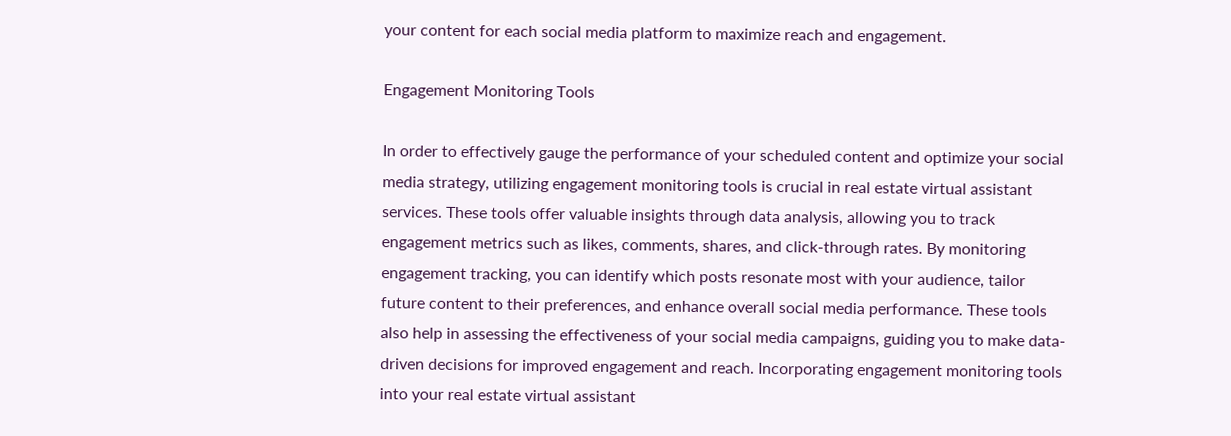your content for each social media platform to maximize reach and engagement.

Engagement Monitoring Tools

In order to effectively gauge the performance of your scheduled content and optimize your social media strategy, utilizing engagement monitoring tools is crucial in real estate virtual assistant services. These tools offer valuable insights through data analysis, allowing you to track engagement metrics such as likes, comments, shares, and click-through rates. By monitoring engagement tracking, you can identify which posts resonate most with your audience, tailor future content to their preferences, and enhance overall social media performance. These tools also help in assessing the effectiveness of your social media campaigns, guiding you to make data-driven decisions for improved engagement and reach. Incorporating engagement monitoring tools into your real estate virtual assistant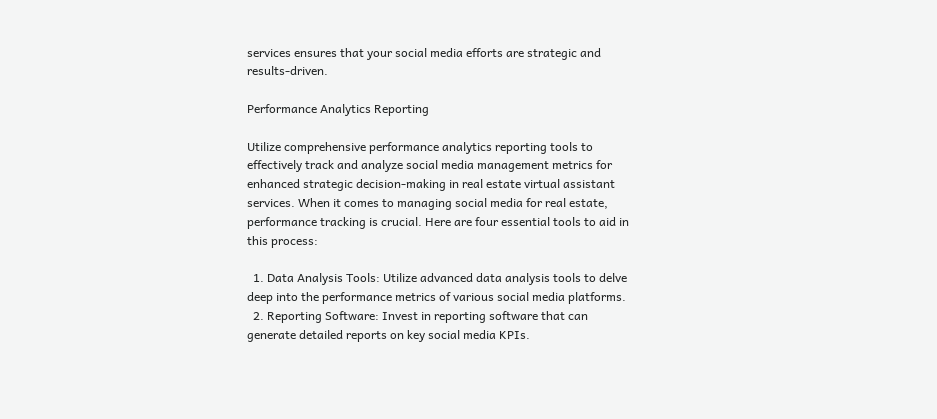services ensures that your social media efforts are strategic and results-driven.

Performance Analytics Reporting

Utilize comprehensive performance analytics reporting tools to effectively track and analyze social media management metrics for enhanced strategic decision-making in real estate virtual assistant services. When it comes to managing social media for real estate, performance tracking is crucial. Here are four essential tools to aid in this process:

  1. Data Analysis Tools: Utilize advanced data analysis tools to delve deep into the performance metrics of various social media platforms.
  2. Reporting Software: Invest in reporting software that can generate detailed reports on key social media KPIs.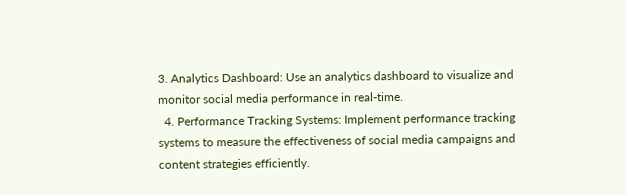3. Analytics Dashboard: Use an analytics dashboard to visualize and monitor social media performance in real-time.
  4. Performance Tracking Systems: Implement performance tracking systems to measure the effectiveness of social media campaigns and content strategies efficiently.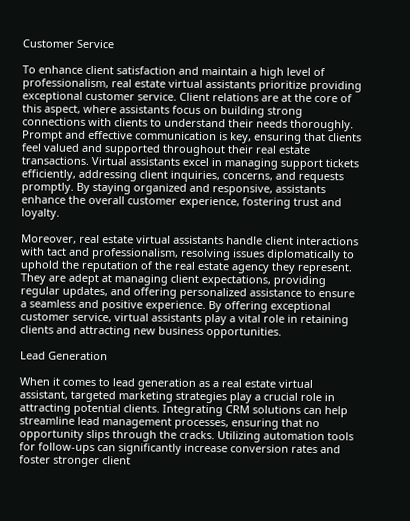Customer Service

To enhance client satisfaction and maintain a high level of professionalism, real estate virtual assistants prioritize providing exceptional customer service. Client relations are at the core of this aspect, where assistants focus on building strong connections with clients to understand their needs thoroughly. Prompt and effective communication is key, ensuring that clients feel valued and supported throughout their real estate transactions. Virtual assistants excel in managing support tickets efficiently, addressing client inquiries, concerns, and requests promptly. By staying organized and responsive, assistants enhance the overall customer experience, fostering trust and loyalty.

Moreover, real estate virtual assistants handle client interactions with tact and professionalism, resolving issues diplomatically to uphold the reputation of the real estate agency they represent. They are adept at managing client expectations, providing regular updates, and offering personalized assistance to ensure a seamless and positive experience. By offering exceptional customer service, virtual assistants play a vital role in retaining clients and attracting new business opportunities.

Lead Generation

When it comes to lead generation as a real estate virtual assistant, targeted marketing strategies play a crucial role in attracting potential clients. Integrating CRM solutions can help streamline lead management processes, ensuring that no opportunity slips through the cracks. Utilizing automation tools for follow-ups can significantly increase conversion rates and foster stronger client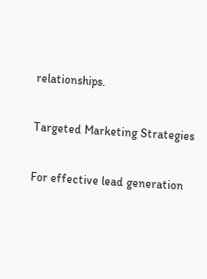relationships.

Targeted Marketing Strategies

For effective lead generation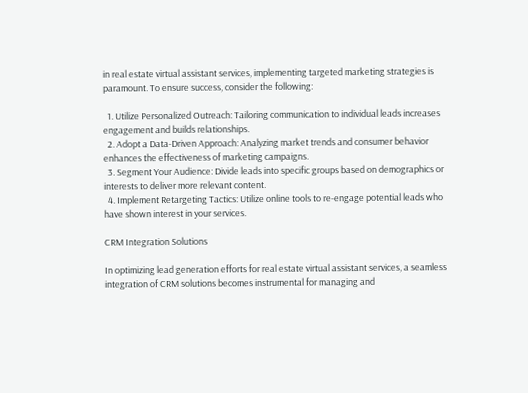in real estate virtual assistant services, implementing targeted marketing strategies is paramount. To ensure success, consider the following:

  1. Utilize Personalized Outreach: Tailoring communication to individual leads increases engagement and builds relationships.
  2. Adopt a Data-Driven Approach: Analyzing market trends and consumer behavior enhances the effectiveness of marketing campaigns.
  3. Segment Your Audience: Divide leads into specific groups based on demographics or interests to deliver more relevant content.
  4. Implement Retargeting Tactics: Utilize online tools to re-engage potential leads who have shown interest in your services.

CRM Integration Solutions

In optimizing lead generation efforts for real estate virtual assistant services, a seamless integration of CRM solutions becomes instrumental for managing and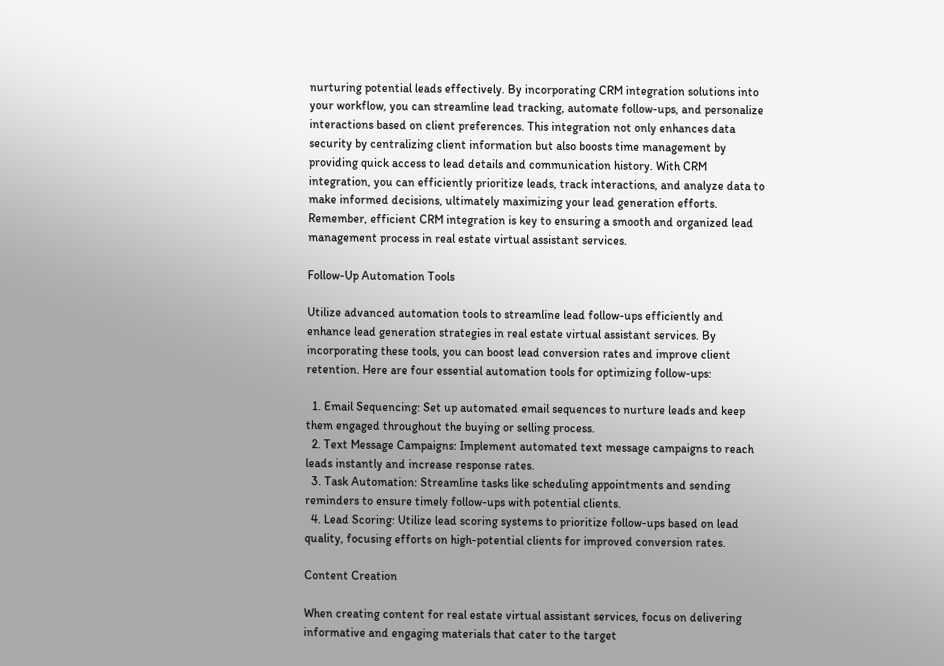nurturing potential leads effectively. By incorporating CRM integration solutions into your workflow, you can streamline lead tracking, automate follow-ups, and personalize interactions based on client preferences. This integration not only enhances data security by centralizing client information but also boosts time management by providing quick access to lead details and communication history. With CRM integration, you can efficiently prioritize leads, track interactions, and analyze data to make informed decisions, ultimately maximizing your lead generation efforts. Remember, efficient CRM integration is key to ensuring a smooth and organized lead management process in real estate virtual assistant services.

Follow-Up Automation Tools

Utilize advanced automation tools to streamline lead follow-ups efficiently and enhance lead generation strategies in real estate virtual assistant services. By incorporating these tools, you can boost lead conversion rates and improve client retention. Here are four essential automation tools for optimizing follow-ups:

  1. Email Sequencing: Set up automated email sequences to nurture leads and keep them engaged throughout the buying or selling process.
  2. Text Message Campaigns: Implement automated text message campaigns to reach leads instantly and increase response rates.
  3. Task Automation: Streamline tasks like scheduling appointments and sending reminders to ensure timely follow-ups with potential clients.
  4. Lead Scoring: Utilize lead scoring systems to prioritize follow-ups based on lead quality, focusing efforts on high-potential clients for improved conversion rates.

Content Creation

When creating content for real estate virtual assistant services, focus on delivering informative and engaging materials that cater to the target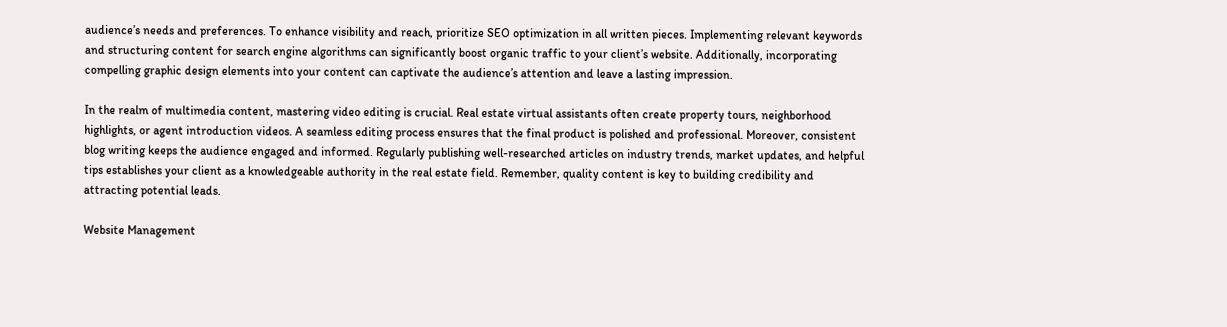audience’s needs and preferences. To enhance visibility and reach, prioritize SEO optimization in all written pieces. Implementing relevant keywords and structuring content for search engine algorithms can significantly boost organic traffic to your client’s website. Additionally, incorporating compelling graphic design elements into your content can captivate the audience’s attention and leave a lasting impression.

In the realm of multimedia content, mastering video editing is crucial. Real estate virtual assistants often create property tours, neighborhood highlights, or agent introduction videos. A seamless editing process ensures that the final product is polished and professional. Moreover, consistent blog writing keeps the audience engaged and informed. Regularly publishing well-researched articles on industry trends, market updates, and helpful tips establishes your client as a knowledgeable authority in the real estate field. Remember, quality content is key to building credibility and attracting potential leads.

Website Management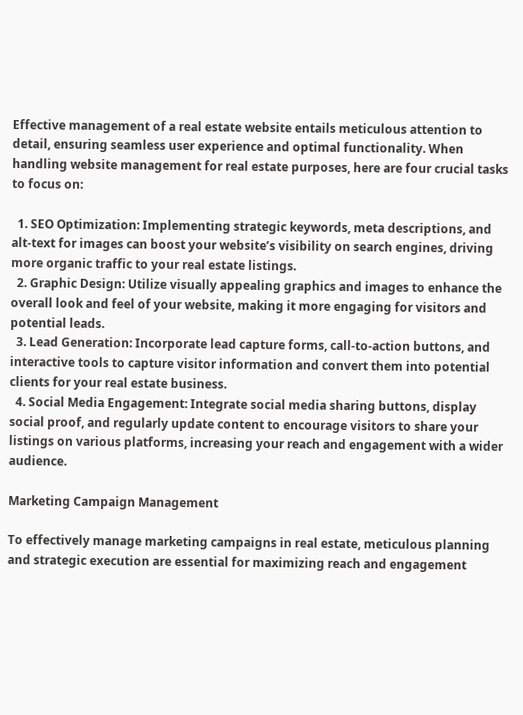Effective management of a real estate website entails meticulous attention to detail, ensuring seamless user experience and optimal functionality. When handling website management for real estate purposes, here are four crucial tasks to focus on:

  1. SEO Optimization: Implementing strategic keywords, meta descriptions, and alt-text for images can boost your website’s visibility on search engines, driving more organic traffic to your real estate listings.
  2. Graphic Design: Utilize visually appealing graphics and images to enhance the overall look and feel of your website, making it more engaging for visitors and potential leads.
  3. Lead Generation: Incorporate lead capture forms, call-to-action buttons, and interactive tools to capture visitor information and convert them into potential clients for your real estate business.
  4. Social Media Engagement: Integrate social media sharing buttons, display social proof, and regularly update content to encourage visitors to share your listings on various platforms, increasing your reach and engagement with a wider audience.

Marketing Campaign Management

To effectively manage marketing campaigns in real estate, meticulous planning and strategic execution are essential for maximizing reach and engagement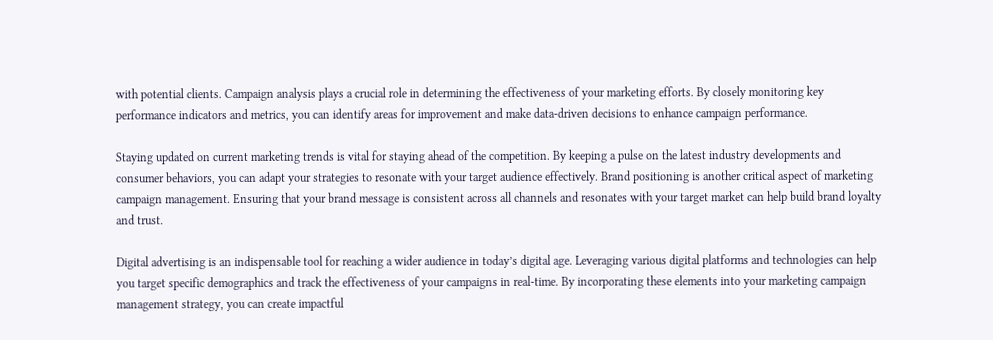with potential clients. Campaign analysis plays a crucial role in determining the effectiveness of your marketing efforts. By closely monitoring key performance indicators and metrics, you can identify areas for improvement and make data-driven decisions to enhance campaign performance.

Staying updated on current marketing trends is vital for staying ahead of the competition. By keeping a pulse on the latest industry developments and consumer behaviors, you can adapt your strategies to resonate with your target audience effectively. Brand positioning is another critical aspect of marketing campaign management. Ensuring that your brand message is consistent across all channels and resonates with your target market can help build brand loyalty and trust.

Digital advertising is an indispensable tool for reaching a wider audience in today’s digital age. Leveraging various digital platforms and technologies can help you target specific demographics and track the effectiveness of your campaigns in real-time. By incorporating these elements into your marketing campaign management strategy, you can create impactful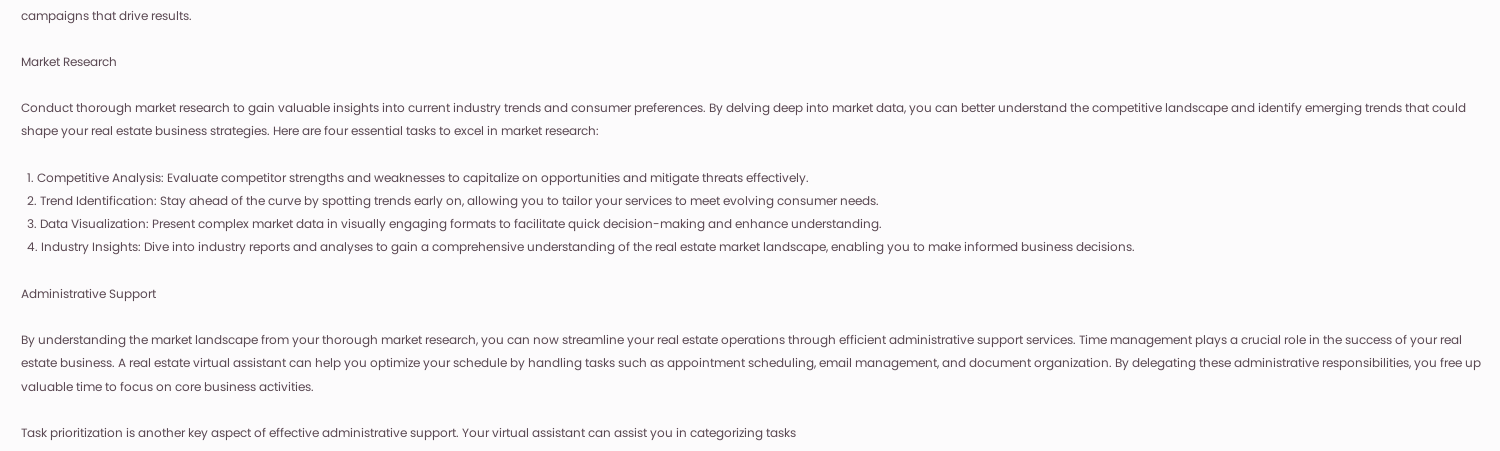campaigns that drive results.

Market Research

Conduct thorough market research to gain valuable insights into current industry trends and consumer preferences. By delving deep into market data, you can better understand the competitive landscape and identify emerging trends that could shape your real estate business strategies. Here are four essential tasks to excel in market research:

  1. Competitive Analysis: Evaluate competitor strengths and weaknesses to capitalize on opportunities and mitigate threats effectively.
  2. Trend Identification: Stay ahead of the curve by spotting trends early on, allowing you to tailor your services to meet evolving consumer needs.
  3. Data Visualization: Present complex market data in visually engaging formats to facilitate quick decision-making and enhance understanding.
  4. Industry Insights: Dive into industry reports and analyses to gain a comprehensive understanding of the real estate market landscape, enabling you to make informed business decisions.

Administrative Support

By understanding the market landscape from your thorough market research, you can now streamline your real estate operations through efficient administrative support services. Time management plays a crucial role in the success of your real estate business. A real estate virtual assistant can help you optimize your schedule by handling tasks such as appointment scheduling, email management, and document organization. By delegating these administrative responsibilities, you free up valuable time to focus on core business activities.

Task prioritization is another key aspect of effective administrative support. Your virtual assistant can assist you in categorizing tasks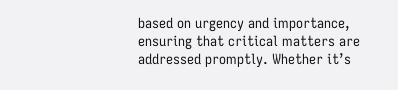based on urgency and importance, ensuring that critical matters are addressed promptly. Whether it’s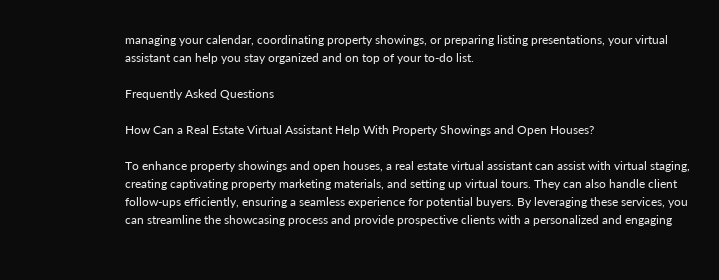managing your calendar, coordinating property showings, or preparing listing presentations, your virtual assistant can help you stay organized and on top of your to-do list.

Frequently Asked Questions

How Can a Real Estate Virtual Assistant Help With Property Showings and Open Houses?

To enhance property showings and open houses, a real estate virtual assistant can assist with virtual staging, creating captivating property marketing materials, and setting up virtual tours. They can also handle client follow-ups efficiently, ensuring a seamless experience for potential buyers. By leveraging these services, you can streamline the showcasing process and provide prospective clients with a personalized and engaging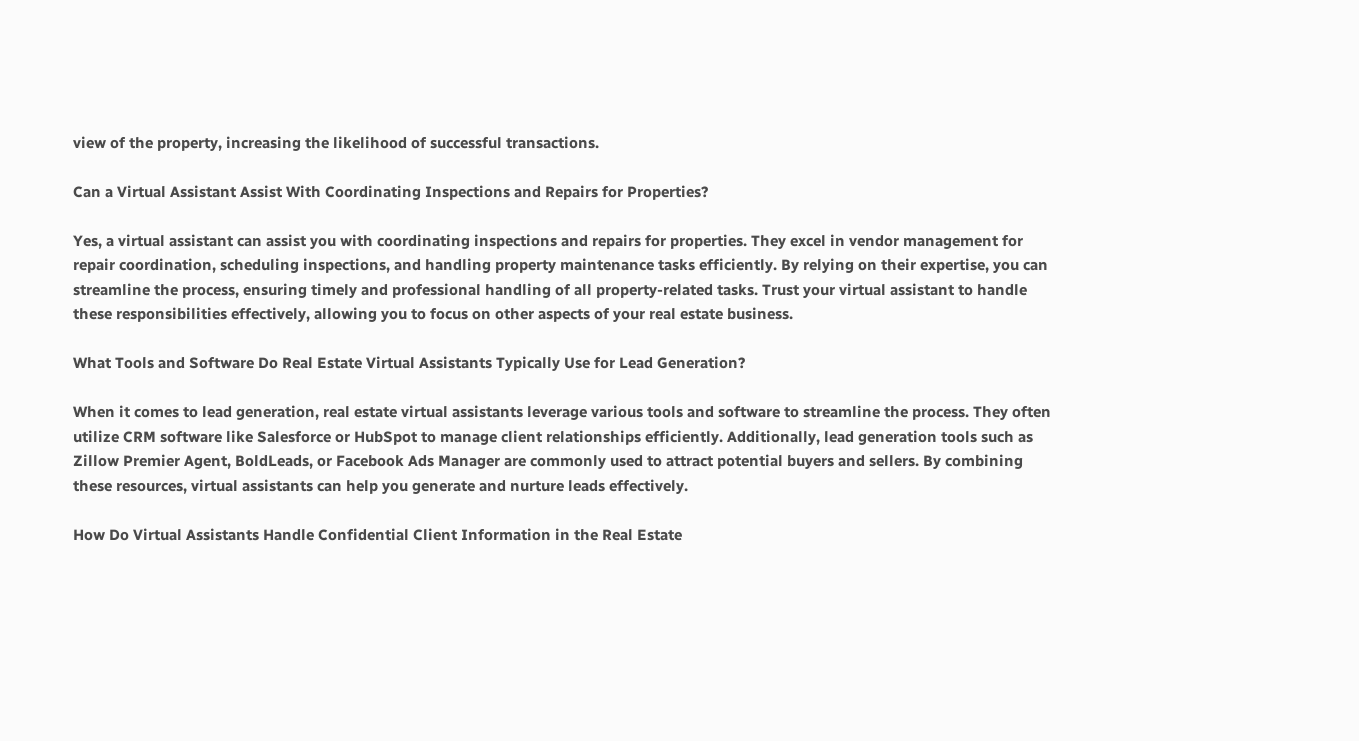view of the property, increasing the likelihood of successful transactions.

Can a Virtual Assistant Assist With Coordinating Inspections and Repairs for Properties?

Yes, a virtual assistant can assist you with coordinating inspections and repairs for properties. They excel in vendor management for repair coordination, scheduling inspections, and handling property maintenance tasks efficiently. By relying on their expertise, you can streamline the process, ensuring timely and professional handling of all property-related tasks. Trust your virtual assistant to handle these responsibilities effectively, allowing you to focus on other aspects of your real estate business.

What Tools and Software Do Real Estate Virtual Assistants Typically Use for Lead Generation?

When it comes to lead generation, real estate virtual assistants leverage various tools and software to streamline the process. They often utilize CRM software like Salesforce or HubSpot to manage client relationships efficiently. Additionally, lead generation tools such as Zillow Premier Agent, BoldLeads, or Facebook Ads Manager are commonly used to attract potential buyers and sellers. By combining these resources, virtual assistants can help you generate and nurture leads effectively.

How Do Virtual Assistants Handle Confidential Client Information in the Real Estate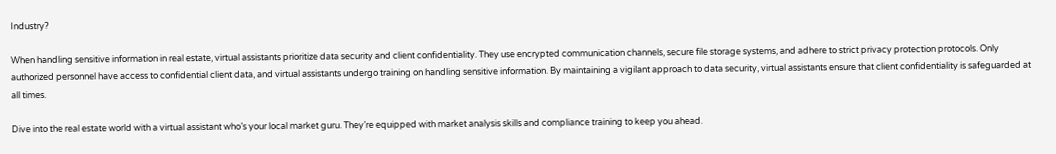Industry?

When handling sensitive information in real estate, virtual assistants prioritize data security and client confidentiality. They use encrypted communication channels, secure file storage systems, and adhere to strict privacy protection protocols. Only authorized personnel have access to confidential client data, and virtual assistants undergo training on handling sensitive information. By maintaining a vigilant approach to data security, virtual assistants ensure that client confidentiality is safeguarded at all times.

Dive into the real estate world with a virtual assistant who’s your local market guru. They’re equipped with market analysis skills and compliance training to keep you ahead.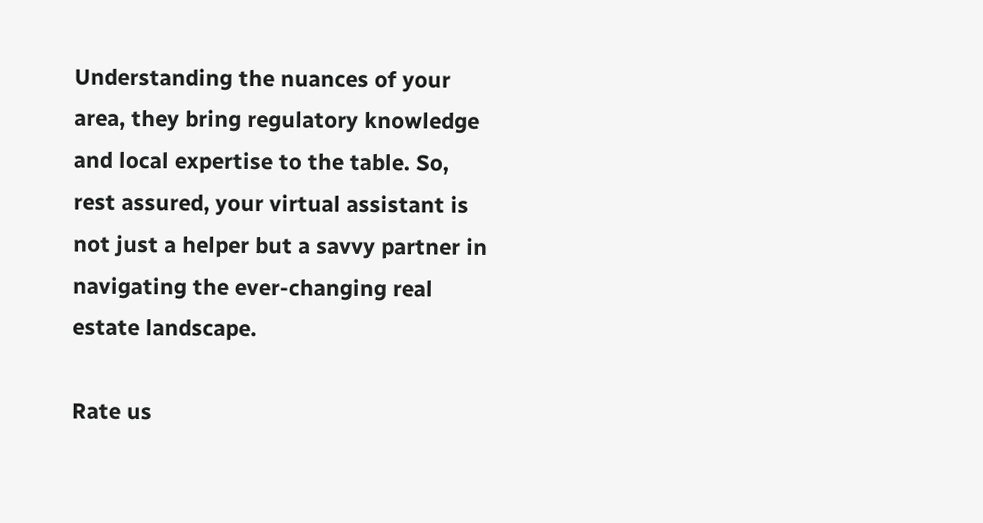Understanding the nuances of your area, they bring regulatory knowledge and local expertise to the table. So, rest assured, your virtual assistant is not just a helper but a savvy partner in navigating the ever-changing real estate landscape.

Rate us